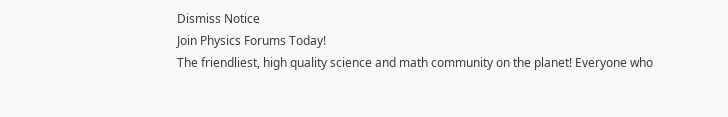Dismiss Notice
Join Physics Forums Today!
The friendliest, high quality science and math community on the planet! Everyone who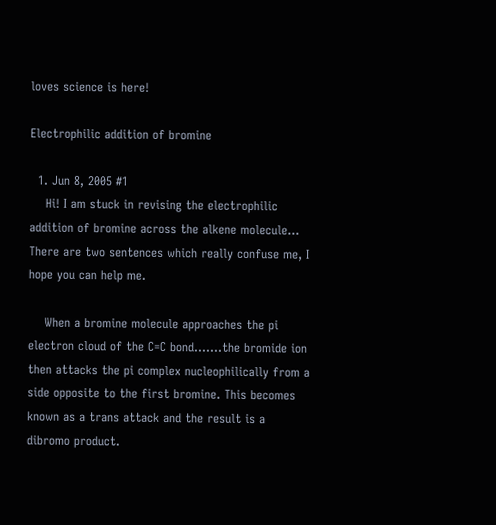loves science is here!

Electrophilic addition of bromine

  1. Jun 8, 2005 #1
    Hi! I am stuck in revising the electrophilic addition of bromine across the alkene molecule... There are two sentences which really confuse me, I hope you can help me.

    When a bromine molecule approaches the pi electron cloud of the C=C bond.......the bromide ion then attacks the pi complex nucleophilically from a side opposite to the first bromine. This becomes known as a trans attack and the result is a dibromo product.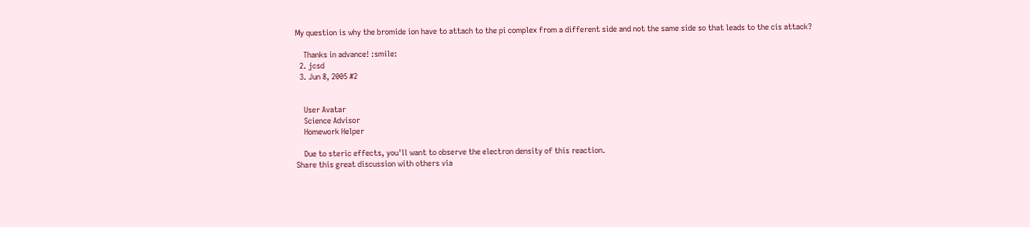My question is why the bromide ion have to attach to the pi complex from a different side and not the same side so that leads to the cis attack?

    Thanks in advance! :smile:
  2. jcsd
  3. Jun 8, 2005 #2


    User Avatar
    Science Advisor
    Homework Helper

    Due to steric effects, you'll want to observe the electron density of this reaction.
Share this great discussion with others via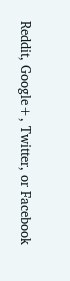Reddit, Google+, Twitter, or Facebook